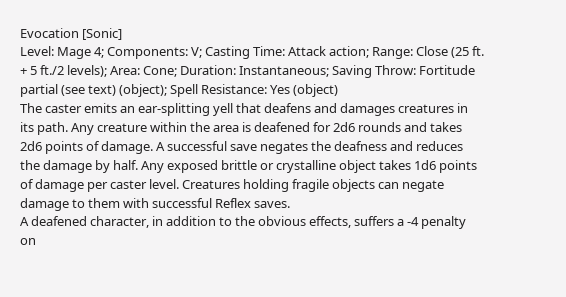Evocation [Sonic]
Level: Mage 4; Components: V; Casting Time: Attack action; Range: Close (25 ft. + 5 ft./2 levels); Area: Cone; Duration: Instantaneous; Saving Throw: Fortitude partial (see text) (object); Spell Resistance: Yes (object)
The caster emits an ear-splitting yell that deafens and damages creatures in its path. Any creature within the area is deafened for 2d6 rounds and takes 2d6 points of damage. A successful save negates the deafness and reduces the damage by half. Any exposed brittle or crystalline object takes 1d6 points of damage per caster level. Creatures holding fragile objects can negate damage to them with successful Reflex saves.
A deafened character, in addition to the obvious effects, suffers a -4 penalty on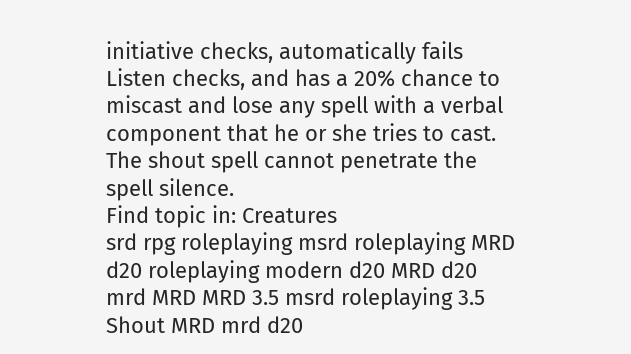initiative checks, automatically fails Listen checks, and has a 20% chance to miscast and lose any spell with a verbal component that he or she tries to cast.
The shout spell cannot penetrate the spell silence.
Find topic in: Creatures
srd rpg roleplaying msrd roleplaying MRD d20 roleplaying modern d20 MRD d20 mrd MRD MRD 3.5 msrd roleplaying 3.5 Shout MRD mrd d20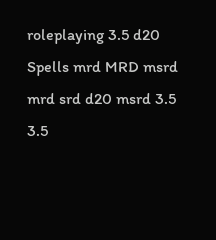roleplaying 3.5 d20 Spells mrd MRD msrd mrd srd d20 msrd 3.5 3.5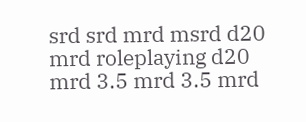srd srd mrd msrd d20 mrd roleplaying d20 mrd 3.5 mrd 3.5 mrd